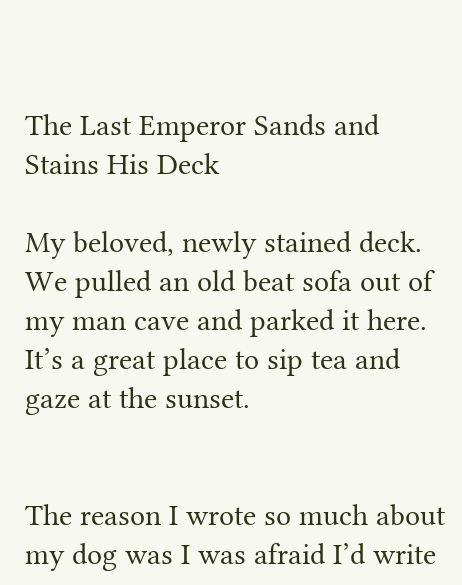The Last Emperor Sands and Stains His Deck

My beloved, newly stained deck. We pulled an old beat sofa out of my man cave and parked it here. It’s a great place to sip tea and gaze at the sunset.


The reason I wrote so much about my dog was I was afraid I’d write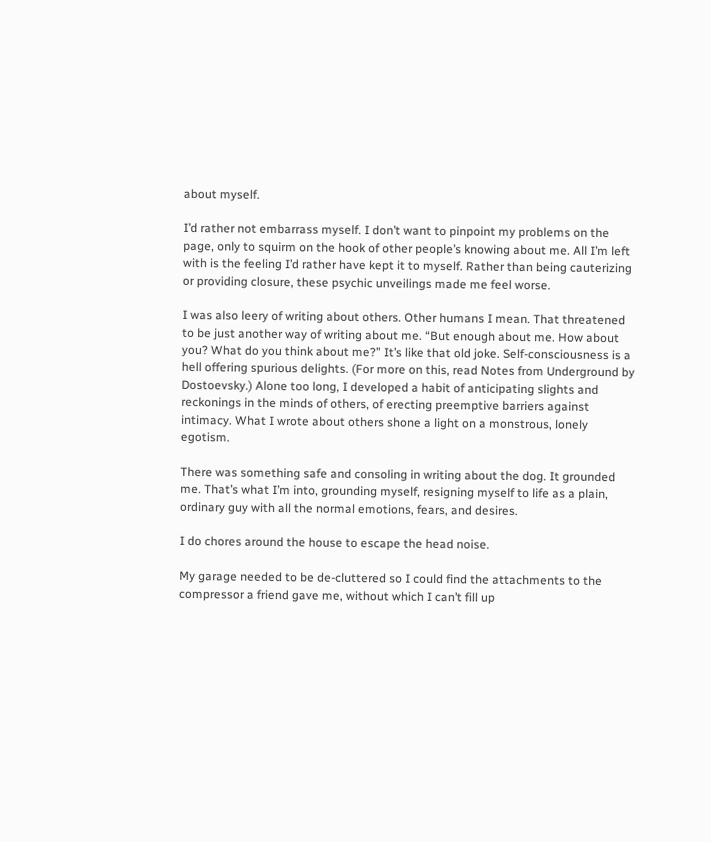about myself.

I’d rather not embarrass myself. I don’t want to pinpoint my problems on the page, only to squirm on the hook of other people’s knowing about me. All I’m left with is the feeling I’d rather have kept it to myself. Rather than being cauterizing or providing closure, these psychic unveilings made me feel worse.

I was also leery of writing about others. Other humans I mean. That threatened to be just another way of writing about me. “But enough about me. How about you? What do you think about me?” It’s like that old joke. Self-consciousness is a hell offering spurious delights. (For more on this, read Notes from Underground by Dostoevsky.) Alone too long, I developed a habit of anticipating slights and reckonings in the minds of others, of erecting preemptive barriers against intimacy. What I wrote about others shone a light on a monstrous, lonely egotism.

There was something safe and consoling in writing about the dog. It grounded me. That’s what I’m into, grounding myself, resigning myself to life as a plain, ordinary guy with all the normal emotions, fears, and desires.

I do chores around the house to escape the head noise.

My garage needed to be de-cluttered so I could find the attachments to the compressor a friend gave me, without which I can’t fill up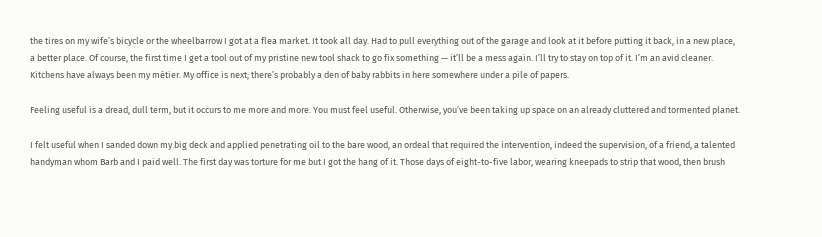the tires on my wife’s bicycle or the wheelbarrow I got at a flea market. It took all day. Had to pull everything out of the garage and look at it before putting it back, in a new place, a better place. Of course, the first time I get a tool out of my pristine new tool shack to go fix something — it’ll be a mess again. I’ll try to stay on top of it. I’m an avid cleaner. Kitchens have always been my métier. My office is next; there’s probably a den of baby rabbits in here somewhere under a pile of papers.

Feeling useful is a dread, dull term, but it occurs to me more and more. You must feel useful. Otherwise, you’ve been taking up space on an already cluttered and tormented planet.

I felt useful when I sanded down my big deck and applied penetrating oil to the bare wood, an ordeal that required the intervention, indeed the supervision, of a friend, a talented handyman whom Barb and I paid well. The first day was torture for me but I got the hang of it. Those days of eight-to-five labor, wearing kneepads to strip that wood, then brush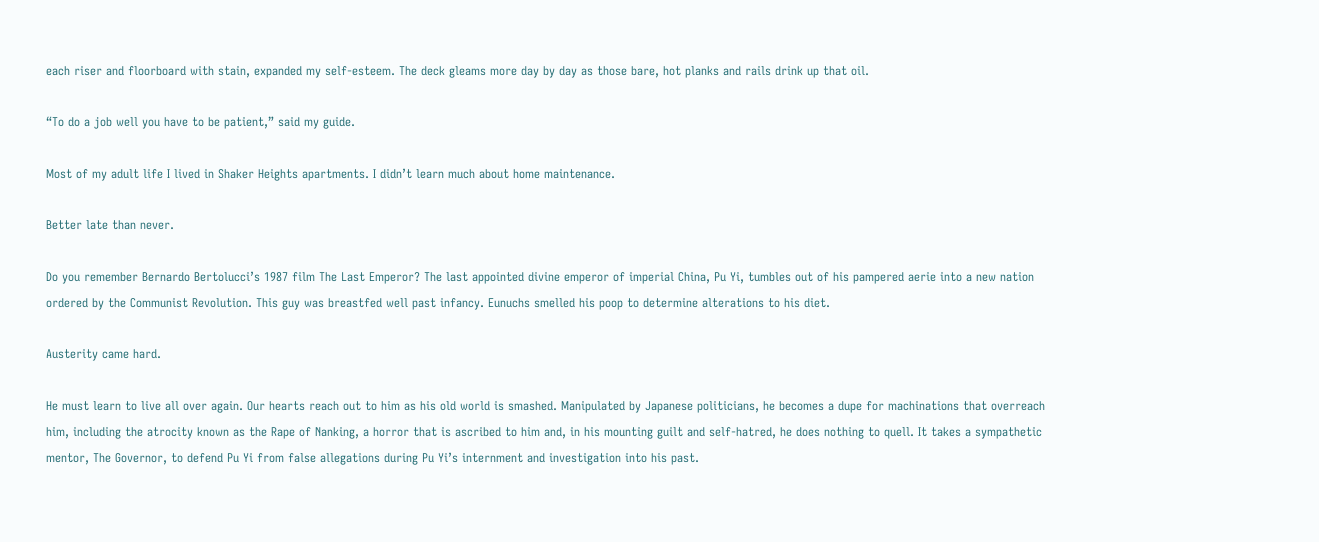each riser and floorboard with stain, expanded my self-esteem. The deck gleams more day by day as those bare, hot planks and rails drink up that oil.

“To do a job well you have to be patient,” said my guide.

Most of my adult life I lived in Shaker Heights apartments. I didn’t learn much about home maintenance.

Better late than never.

Do you remember Bernardo Bertolucci’s 1987 film The Last Emperor? The last appointed divine emperor of imperial China, Pu Yi, tumbles out of his pampered aerie into a new nation ordered by the Communist Revolution. This guy was breastfed well past infancy. Eunuchs smelled his poop to determine alterations to his diet.

Austerity came hard.

He must learn to live all over again. Our hearts reach out to him as his old world is smashed. Manipulated by Japanese politicians, he becomes a dupe for machinations that overreach him, including the atrocity known as the Rape of Nanking, a horror that is ascribed to him and, in his mounting guilt and self-hatred, he does nothing to quell. It takes a sympathetic mentor, The Governor, to defend Pu Yi from false allegations during Pu Yi’s internment and investigation into his past.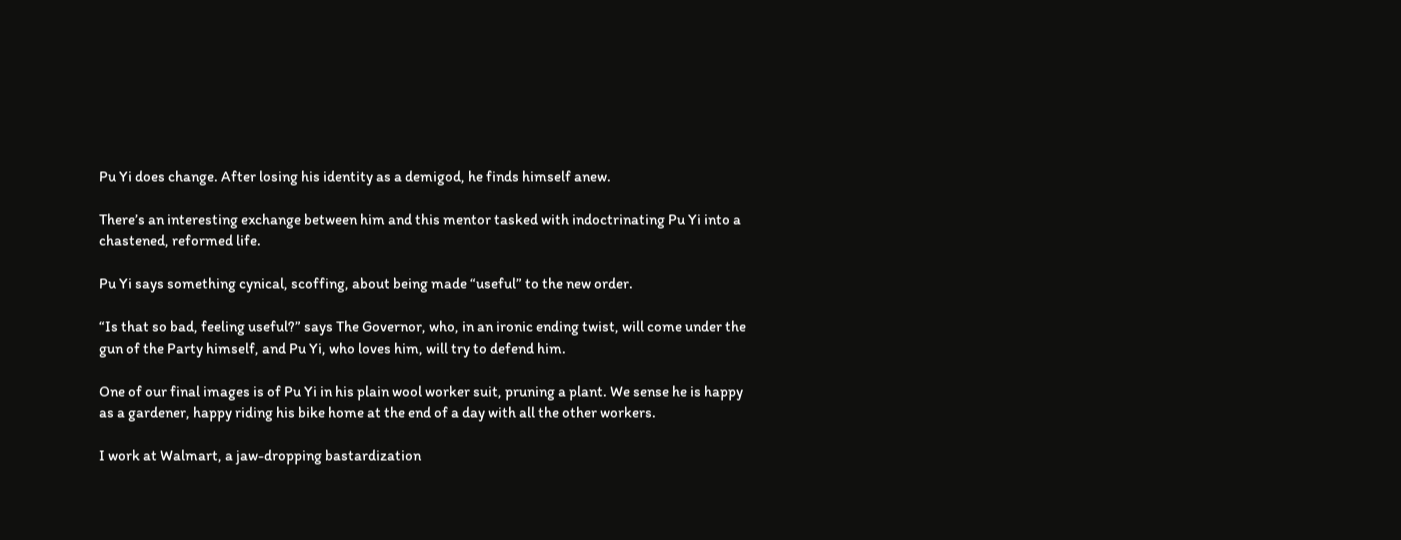Pu Yi does change. After losing his identity as a demigod, he finds himself anew.

There’s an interesting exchange between him and this mentor tasked with indoctrinating Pu Yi into a chastened, reformed life.

Pu Yi says something cynical, scoffing, about being made “useful” to the new order.

“Is that so bad, feeling useful?” says The Governor, who, in an ironic ending twist, will come under the gun of the Party himself, and Pu Yi, who loves him, will try to defend him.

One of our final images is of Pu Yi in his plain wool worker suit, pruning a plant. We sense he is happy as a gardener, happy riding his bike home at the end of a day with all the other workers.

I work at Walmart, a jaw-dropping bastardization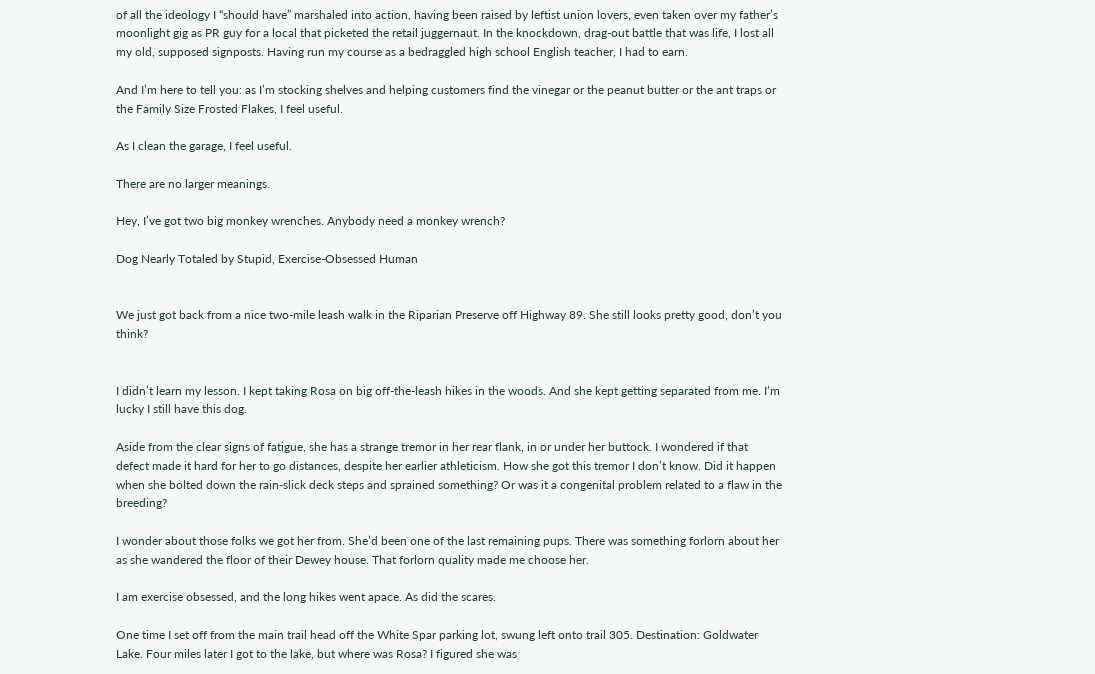of all the ideology I “should have” marshaled into action, having been raised by leftist union lovers, even taken over my father’s moonlight gig as PR guy for a local that picketed the retail juggernaut. In the knockdown, drag-out battle that was life, I lost all my old, supposed signposts. Having run my course as a bedraggled high school English teacher, I had to earn.

And I’m here to tell you: as I’m stocking shelves and helping customers find the vinegar or the peanut butter or the ant traps or the Family Size Frosted Flakes, I feel useful.

As I clean the garage, I feel useful.

There are no larger meanings.

Hey, I’ve got two big monkey wrenches. Anybody need a monkey wrench?

Dog Nearly Totaled by Stupid, Exercise-Obsessed Human


We just got back from a nice two-mile leash walk in the Riparian Preserve off Highway 89. She still looks pretty good, don’t you think?


I didn’t learn my lesson. I kept taking Rosa on big off-the-leash hikes in the woods. And she kept getting separated from me. I’m lucky I still have this dog.

Aside from the clear signs of fatigue, she has a strange tremor in her rear flank, in or under her buttock. I wondered if that defect made it hard for her to go distances, despite her earlier athleticism. How she got this tremor I don’t know. Did it happen when she bolted down the rain-slick deck steps and sprained something? Or was it a congenital problem related to a flaw in the breeding?

I wonder about those folks we got her from. She’d been one of the last remaining pups. There was something forlorn about her as she wandered the floor of their Dewey house. That forlorn quality made me choose her.

I am exercise obsessed, and the long hikes went apace. As did the scares.

One time I set off from the main trail head off the White Spar parking lot, swung left onto trail 305. Destination: Goldwater Lake. Four miles later I got to the lake, but where was Rosa? I figured she was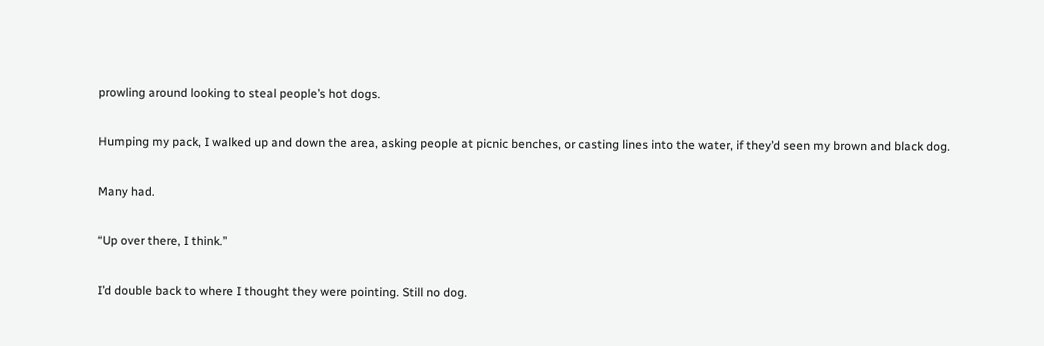prowling around looking to steal people’s hot dogs.

Humping my pack, I walked up and down the area, asking people at picnic benches, or casting lines into the water, if they’d seen my brown and black dog.

Many had.

“Up over there, I think.”

I’d double back to where I thought they were pointing. Still no dog.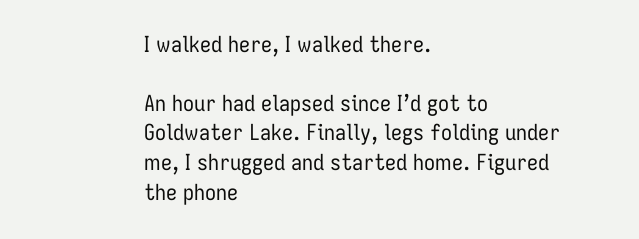I walked here, I walked there.

An hour had elapsed since I’d got to Goldwater Lake. Finally, legs folding under me, I shrugged and started home. Figured the phone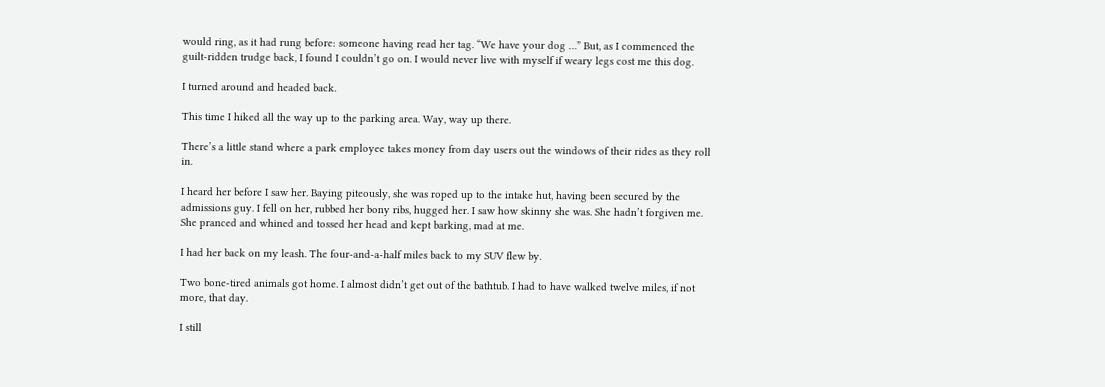would ring, as it had rung before: someone having read her tag. “We have your dog …” But, as I commenced the guilt-ridden trudge back, I found I couldn’t go on. I would never live with myself if weary legs cost me this dog.

I turned around and headed back.

This time I hiked all the way up to the parking area. Way, way up there.

There’s a little stand where a park employee takes money from day users out the windows of their rides as they roll in.

I heard her before I saw her. Baying piteously, she was roped up to the intake hut, having been secured by the admissions guy. I fell on her, rubbed her bony ribs, hugged her. I saw how skinny she was. She hadn’t forgiven me. She pranced and whined and tossed her head and kept barking, mad at me.

I had her back on my leash. The four-and-a-half miles back to my SUV flew by.

Two bone-tired animals got home. I almost didn’t get out of the bathtub. I had to have walked twelve miles, if not more, that day.

I still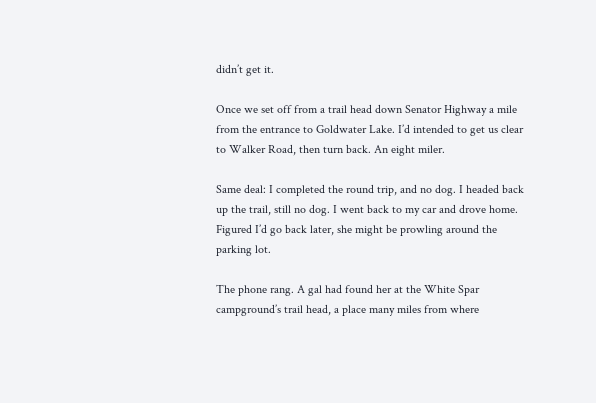didn’t get it.

Once we set off from a trail head down Senator Highway a mile from the entrance to Goldwater Lake. I’d intended to get us clear to Walker Road, then turn back. An eight miler.

Same deal: I completed the round trip, and no dog. I headed back up the trail, still no dog. I went back to my car and drove home. Figured I’d go back later, she might be prowling around the parking lot.

The phone rang. A gal had found her at the White Spar campground’s trail head, a place many miles from where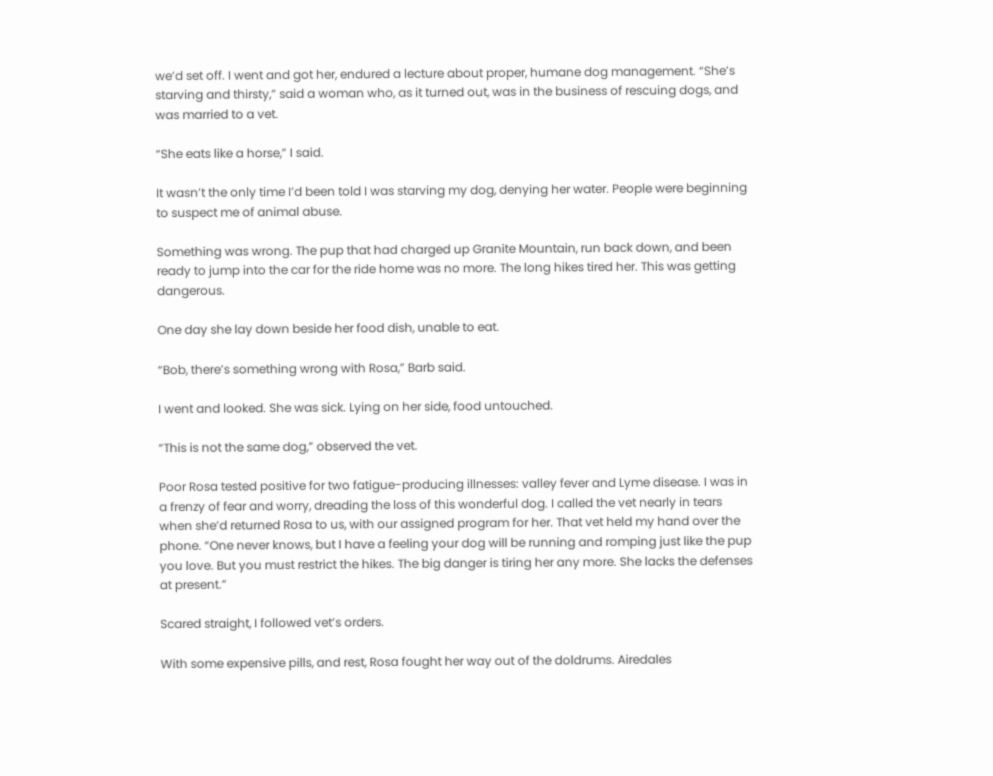we’d set off. I went and got her, endured a lecture about proper, humane dog management. “She’s starving and thirsty,” said a woman who, as it turned out, was in the business of rescuing dogs, and was married to a vet.

“She eats like a horse,” I said.

It wasn’t the only time I’d been told I was starving my dog, denying her water. People were beginning to suspect me of animal abuse.

Something was wrong. The pup that had charged up Granite Mountain, run back down, and been ready to jump into the car for the ride home was no more. The long hikes tired her. This was getting dangerous.

One day she lay down beside her food dish, unable to eat.

“Bob, there’s something wrong with Rosa,” Barb said.

I went and looked. She was sick. Lying on her side, food untouched.

“This is not the same dog,” observed the vet.

Poor Rosa tested positive for two fatigue-producing illnesses: valley fever and Lyme disease. I was in a frenzy of fear and worry, dreading the loss of this wonderful dog. I called the vet nearly in tears when she’d returned Rosa to us, with our assigned program for her. That vet held my hand over the phone. “One never knows, but I have a feeling your dog will be running and romping just like the pup you love. But you must restrict the hikes. The big danger is tiring her any more. She lacks the defenses at present.”

Scared straight, I followed vet’s orders.

With some expensive pills, and rest, Rosa fought her way out of the doldrums. Airedales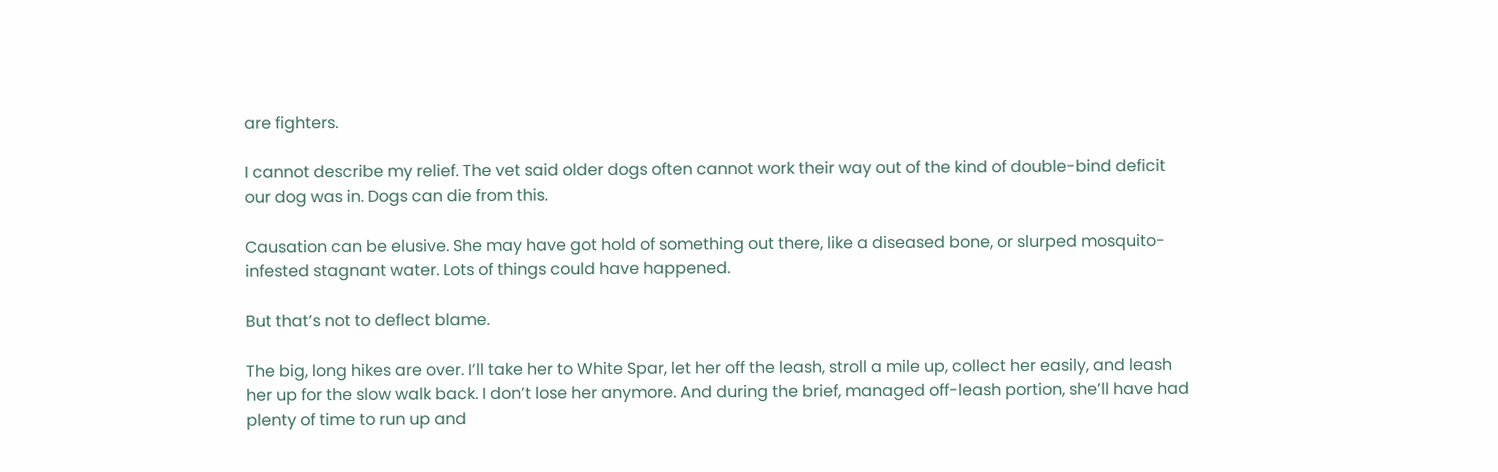are fighters.

I cannot describe my relief. The vet said older dogs often cannot work their way out of the kind of double-bind deficit our dog was in. Dogs can die from this.

Causation can be elusive. She may have got hold of something out there, like a diseased bone, or slurped mosquito-infested stagnant water. Lots of things could have happened.

But that’s not to deflect blame.

The big, long hikes are over. I’ll take her to White Spar, let her off the leash, stroll a mile up, collect her easily, and leash her up for the slow walk back. I don’t lose her anymore. And during the brief, managed off-leash portion, she’ll have had plenty of time to run up and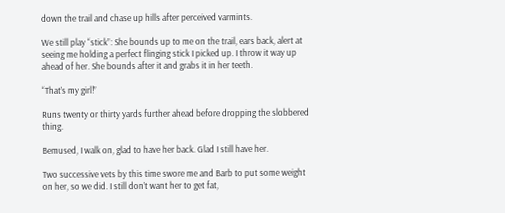down the trail and chase up hills after perceived varmints.

We still play “stick”: She bounds up to me on the trail, ears back, alert at seeing me holding a perfect flinging stick I picked up. I throw it way up ahead of her. She bounds after it and grabs it in her teeth.

“That’s my girl!”

Runs twenty or thirty yards further ahead before dropping the slobbered thing.

Bemused, I walk on, glad to have her back. Glad I still have her.

Two successive vets by this time swore me and Barb to put some weight on her, so we did. I still don’t want her to get fat,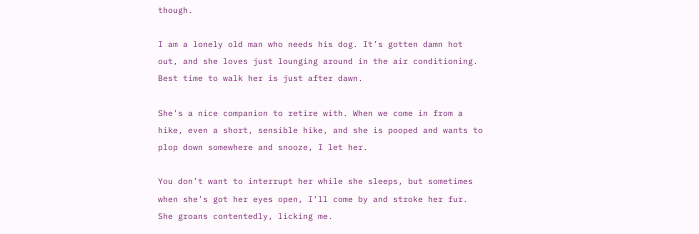though.

I am a lonely old man who needs his dog. It’s gotten damn hot out, and she loves just lounging around in the air conditioning. Best time to walk her is just after dawn.

She’s a nice companion to retire with. When we come in from a hike, even a short, sensible hike, and she is pooped and wants to plop down somewhere and snooze, I let her.

You don’t want to interrupt her while she sleeps, but sometimes when she’s got her eyes open, I’ll come by and stroke her fur. She groans contentedly, licking me.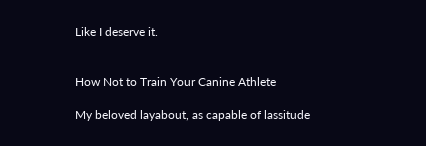Like I deserve it.


How Not to Train Your Canine Athlete

My beloved layabout, as capable of lassitude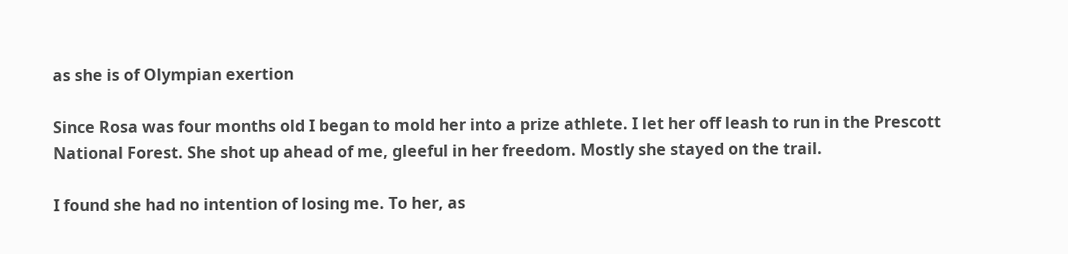as she is of Olympian exertion

Since Rosa was four months old I began to mold her into a prize athlete. I let her off leash to run in the Prescott National Forest. She shot up ahead of me, gleeful in her freedom. Mostly she stayed on the trail.

I found she had no intention of losing me. To her, as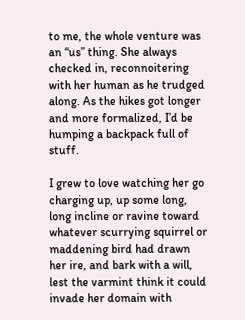to me, the whole venture was an “us” thing. She always checked in, reconnoitering with her human as he trudged along. As the hikes got longer and more formalized, I’d be humping a backpack full of stuff.

I grew to love watching her go charging up, up some long, long incline or ravine toward whatever scurrying squirrel or maddening bird had drawn her ire, and bark with a will, lest the varmint think it could invade her domain with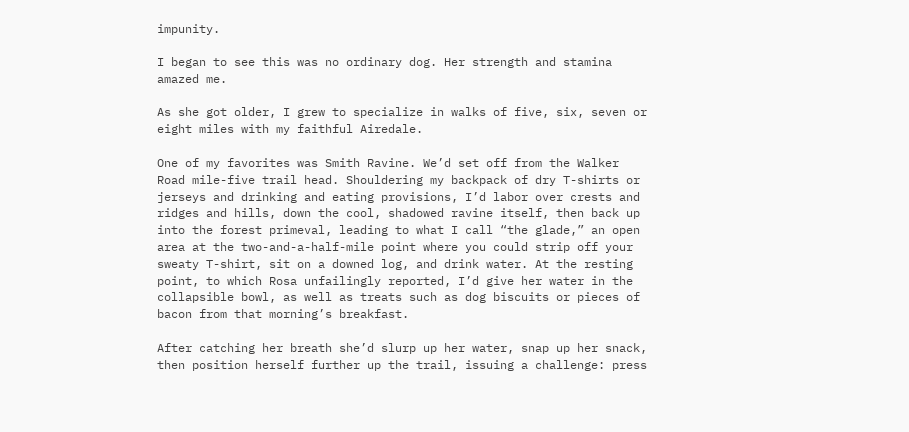impunity.

I began to see this was no ordinary dog. Her strength and stamina amazed me.

As she got older, I grew to specialize in walks of five, six, seven or eight miles with my faithful Airedale.

One of my favorites was Smith Ravine. We’d set off from the Walker Road mile-five trail head. Shouldering my backpack of dry T-shirts or jerseys and drinking and eating provisions, I’d labor over crests and ridges and hills, down the cool, shadowed ravine itself, then back up into the forest primeval, leading to what I call “the glade,” an open area at the two-and-a-half-mile point where you could strip off your sweaty T-shirt, sit on a downed log, and drink water. At the resting point, to which Rosa unfailingly reported, I’d give her water in the collapsible bowl, as well as treats such as dog biscuits or pieces of bacon from that morning’s breakfast.

After catching her breath she’d slurp up her water, snap up her snack, then position herself further up the trail, issuing a challenge: press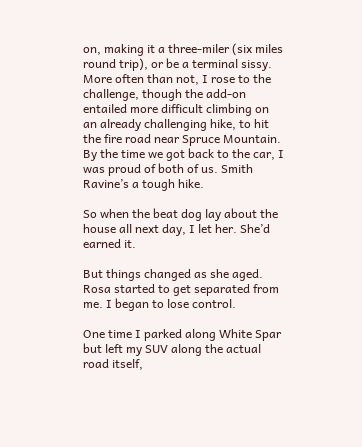on, making it a three-miler (six miles round trip), or be a terminal sissy. More often than not, I rose to the challenge, though the add-on entailed more difficult climbing on an already challenging hike, to hit the fire road near Spruce Mountain. By the time we got back to the car, I was proud of both of us. Smith Ravine’s a tough hike.

So when the beat dog lay about the house all next day, I let her. She’d earned it.

But things changed as she aged. Rosa started to get separated from me. I began to lose control.

One time I parked along White Spar but left my SUV along the actual road itself,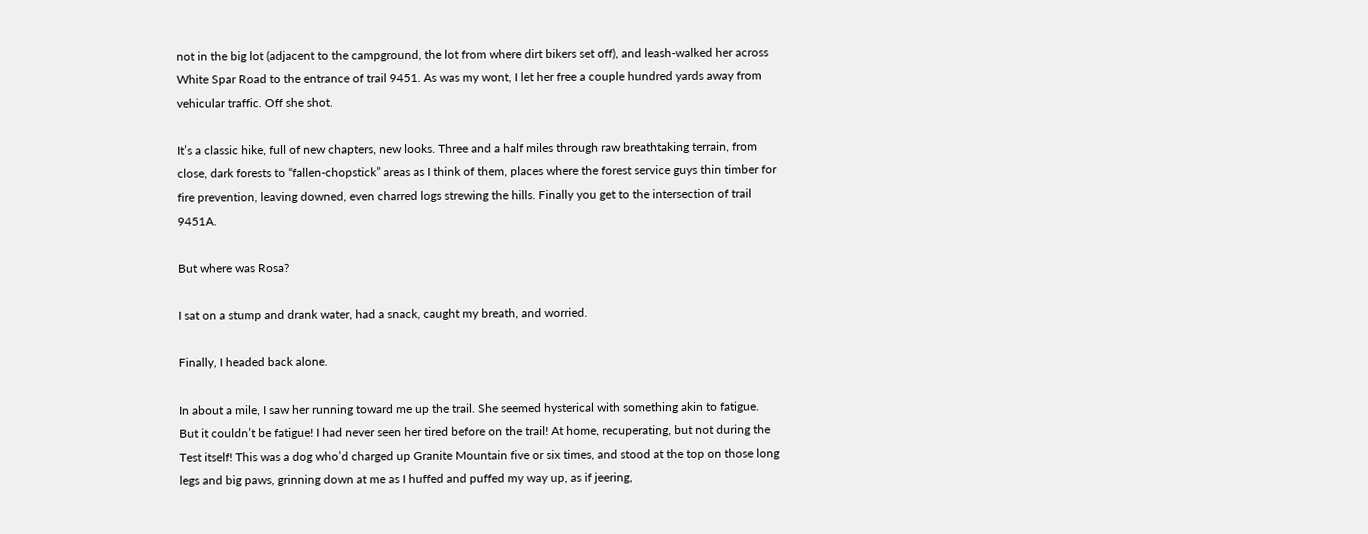not in the big lot (adjacent to the campground, the lot from where dirt bikers set off), and leash-walked her across White Spar Road to the entrance of trail 9451. As was my wont, I let her free a couple hundred yards away from vehicular traffic. Off she shot.

It’s a classic hike, full of new chapters, new looks. Three and a half miles through raw breathtaking terrain, from close, dark forests to “fallen-chopstick” areas as I think of them, places where the forest service guys thin timber for fire prevention, leaving downed, even charred logs strewing the hills. Finally you get to the intersection of trail 9451A.

But where was Rosa?

I sat on a stump and drank water, had a snack, caught my breath, and worried.

Finally, I headed back alone.

In about a mile, I saw her running toward me up the trail. She seemed hysterical with something akin to fatigue. But it couldn’t be fatigue! I had never seen her tired before on the trail! At home, recuperating, but not during the Test itself! This was a dog who’d charged up Granite Mountain five or six times, and stood at the top on those long legs and big paws, grinning down at me as I huffed and puffed my way up, as if jeering,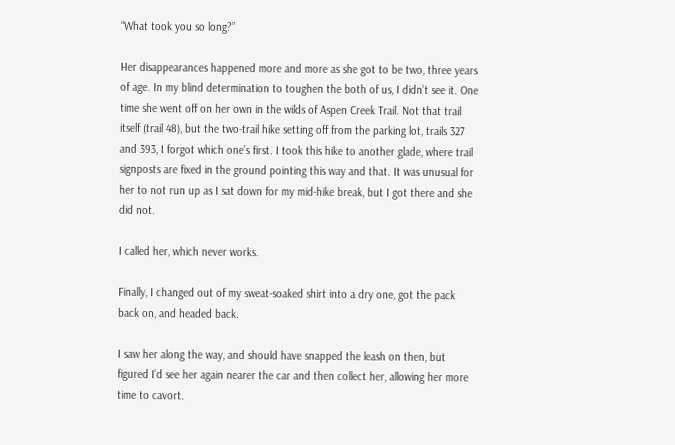“What took you so long?”

Her disappearances happened more and more as she got to be two, three years of age. In my blind determination to toughen the both of us, I didn’t see it. One time she went off on her own in the wilds of Aspen Creek Trail. Not that trail itself (trail 48), but the two-trail hike setting off from the parking lot, trails 327 and 393, I forgot which one’s first. I took this hike to another glade, where trail signposts are fixed in the ground pointing this way and that. It was unusual for her to not run up as I sat down for my mid-hike break, but I got there and she did not.

I called her, which never works.

Finally, I changed out of my sweat-soaked shirt into a dry one, got the pack back on, and headed back.

I saw her along the way, and should have snapped the leash on then, but figured I’d see her again nearer the car and then collect her, allowing her more time to cavort.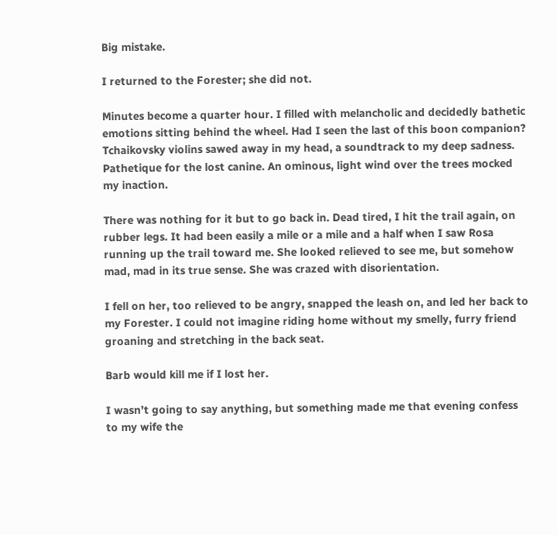Big mistake.

I returned to the Forester; she did not.

Minutes become a quarter hour. I filled with melancholic and decidedly bathetic emotions sitting behind the wheel. Had I seen the last of this boon companion? Tchaikovsky violins sawed away in my head, a soundtrack to my deep sadness. Pathetique for the lost canine. An ominous, light wind over the trees mocked my inaction.

There was nothing for it but to go back in. Dead tired, I hit the trail again, on rubber legs. It had been easily a mile or a mile and a half when I saw Rosa running up the trail toward me. She looked relieved to see me, but somehow mad, mad in its true sense. She was crazed with disorientation.

I fell on her, too relieved to be angry, snapped the leash on, and led her back to my Forester. I could not imagine riding home without my smelly, furry friend groaning and stretching in the back seat.

Barb would kill me if I lost her.

I wasn’t going to say anything, but something made me that evening confess to my wife the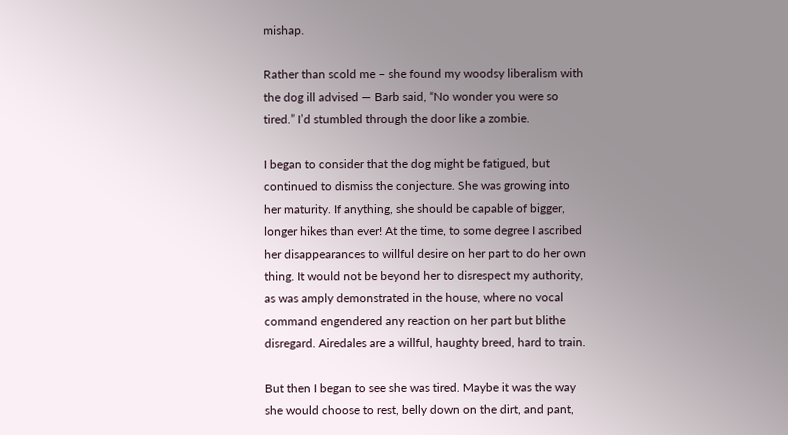mishap.

Rather than scold me – she found my woodsy liberalism with the dog ill advised — Barb said, “No wonder you were so tired.” I’d stumbled through the door like a zombie.

I began to consider that the dog might be fatigued, but continued to dismiss the conjecture. She was growing into her maturity. If anything, she should be capable of bigger, longer hikes than ever! At the time, to some degree I ascribed her disappearances to willful desire on her part to do her own thing. It would not be beyond her to disrespect my authority, as was amply demonstrated in the house, where no vocal command engendered any reaction on her part but blithe disregard. Airedales are a willful, haughty breed, hard to train.

But then I began to see she was tired. Maybe it was the way she would choose to rest, belly down on the dirt, and pant,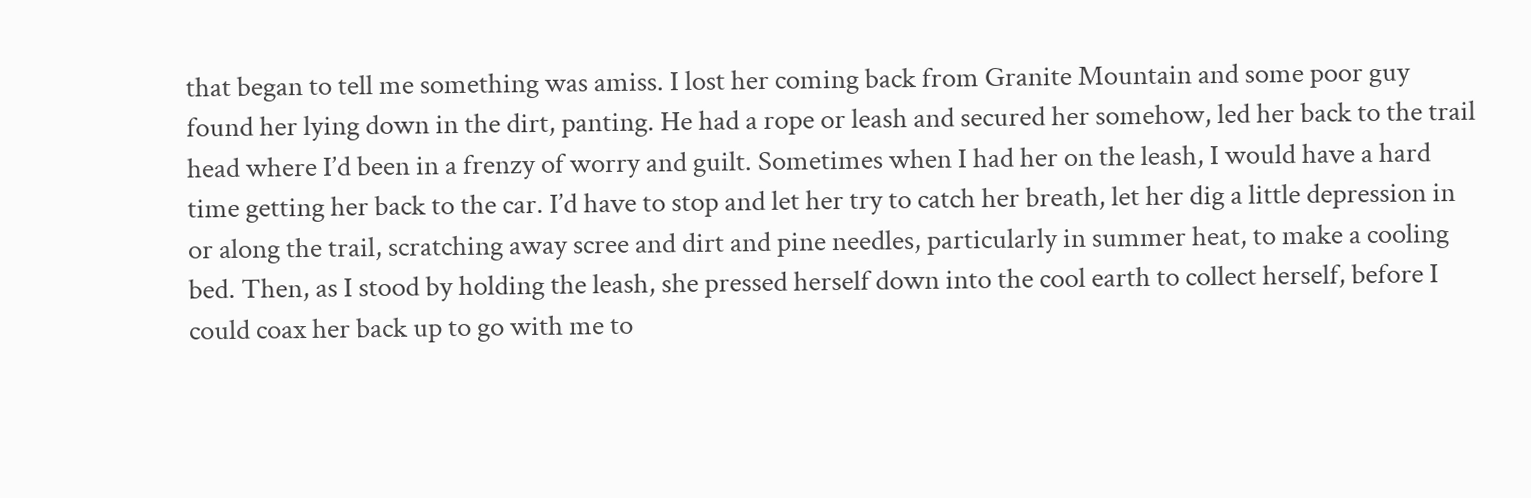that began to tell me something was amiss. I lost her coming back from Granite Mountain and some poor guy found her lying down in the dirt, panting. He had a rope or leash and secured her somehow, led her back to the trail head where I’d been in a frenzy of worry and guilt. Sometimes when I had her on the leash, I would have a hard time getting her back to the car. I’d have to stop and let her try to catch her breath, let her dig a little depression in or along the trail, scratching away scree and dirt and pine needles, particularly in summer heat, to make a cooling bed. Then, as I stood by holding the leash, she pressed herself down into the cool earth to collect herself, before I could coax her back up to go with me to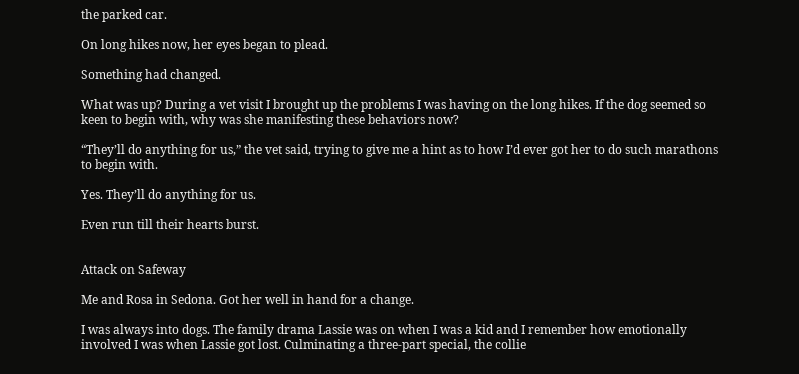the parked car.

On long hikes now, her eyes began to plead.

Something had changed.

What was up? During a vet visit I brought up the problems I was having on the long hikes. If the dog seemed so keen to begin with, why was she manifesting these behaviors now?

“They’ll do anything for us,” the vet said, trying to give me a hint as to how I’d ever got her to do such marathons to begin with.

Yes. They’ll do anything for us.

Even run till their hearts burst.


Attack on Safeway

Me and Rosa in Sedona. Got her well in hand for a change.

I was always into dogs. The family drama Lassie was on when I was a kid and I remember how emotionally involved I was when Lassie got lost. Culminating a three-part special, the collie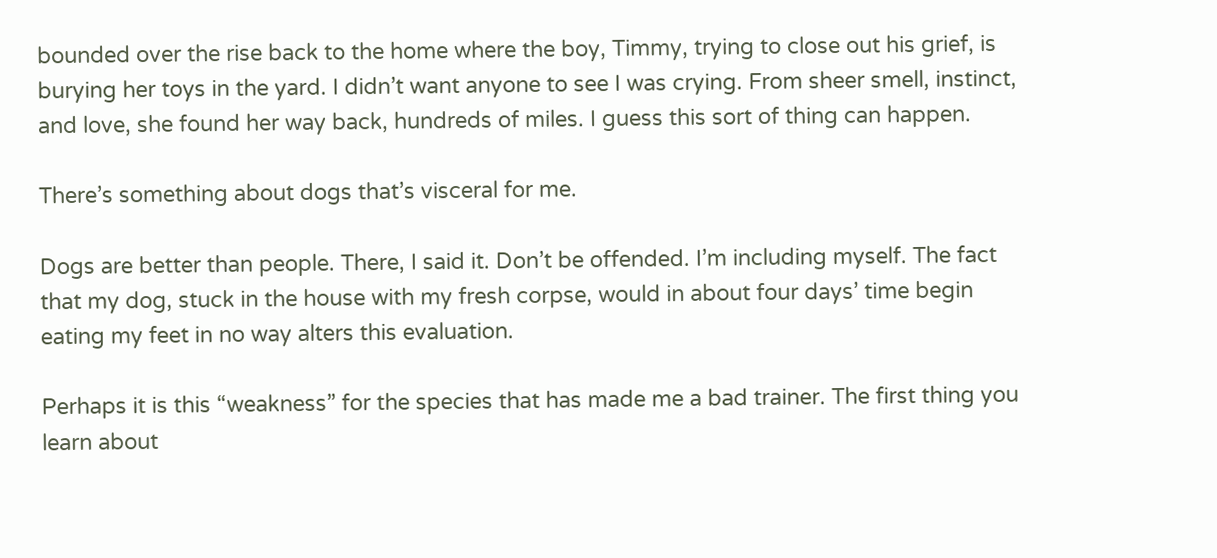bounded over the rise back to the home where the boy, Timmy, trying to close out his grief, is burying her toys in the yard. I didn’t want anyone to see I was crying. From sheer smell, instinct, and love, she found her way back, hundreds of miles. I guess this sort of thing can happen.

There’s something about dogs that’s visceral for me.

Dogs are better than people. There, I said it. Don’t be offended. I’m including myself. The fact that my dog, stuck in the house with my fresh corpse, would in about four days’ time begin eating my feet in no way alters this evaluation.

Perhaps it is this “weakness” for the species that has made me a bad trainer. The first thing you learn about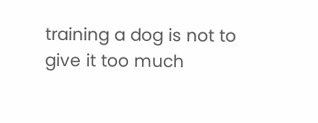training a dog is not to give it too much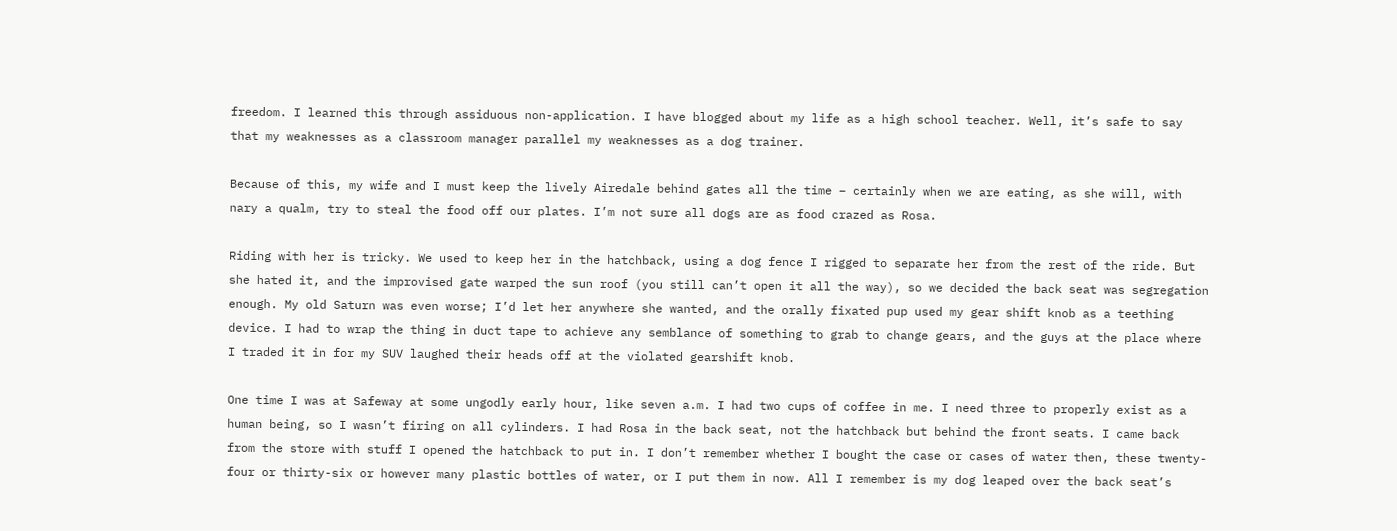freedom. I learned this through assiduous non-application. I have blogged about my life as a high school teacher. Well, it’s safe to say that my weaknesses as a classroom manager parallel my weaknesses as a dog trainer.

Because of this, my wife and I must keep the lively Airedale behind gates all the time – certainly when we are eating, as she will, with nary a qualm, try to steal the food off our plates. I’m not sure all dogs are as food crazed as Rosa.

Riding with her is tricky. We used to keep her in the hatchback, using a dog fence I rigged to separate her from the rest of the ride. But she hated it, and the improvised gate warped the sun roof (you still can’t open it all the way), so we decided the back seat was segregation enough. My old Saturn was even worse; I’d let her anywhere she wanted, and the orally fixated pup used my gear shift knob as a teething device. I had to wrap the thing in duct tape to achieve any semblance of something to grab to change gears, and the guys at the place where I traded it in for my SUV laughed their heads off at the violated gearshift knob.

One time I was at Safeway at some ungodly early hour, like seven a.m. I had two cups of coffee in me. I need three to properly exist as a human being, so I wasn’t firing on all cylinders. I had Rosa in the back seat, not the hatchback but behind the front seats. I came back from the store with stuff I opened the hatchback to put in. I don’t remember whether I bought the case or cases of water then, these twenty-four or thirty-six or however many plastic bottles of water, or I put them in now. All I remember is my dog leaped over the back seat’s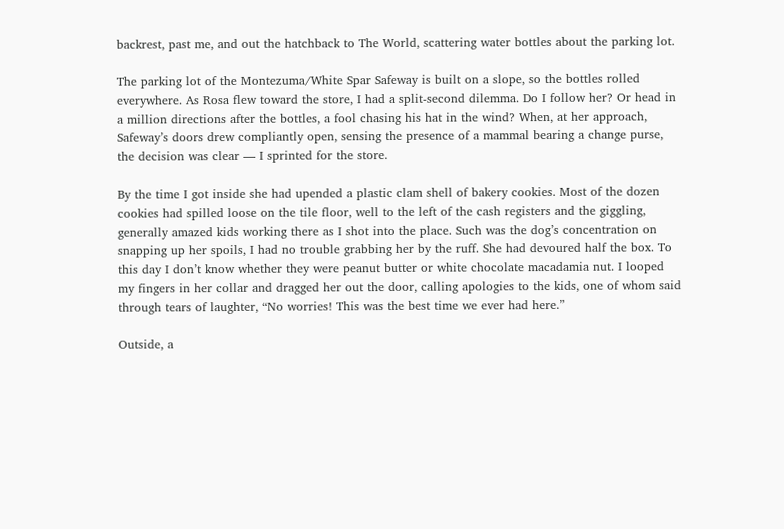backrest, past me, and out the hatchback to The World, scattering water bottles about the parking lot.

The parking lot of the Montezuma/White Spar Safeway is built on a slope, so the bottles rolled everywhere. As Rosa flew toward the store, I had a split-second dilemma. Do I follow her? Or head in a million directions after the bottles, a fool chasing his hat in the wind? When, at her approach, Safeway’s doors drew compliantly open, sensing the presence of a mammal bearing a change purse, the decision was clear — I sprinted for the store.

By the time I got inside she had upended a plastic clam shell of bakery cookies. Most of the dozen cookies had spilled loose on the tile floor, well to the left of the cash registers and the giggling, generally amazed kids working there as I shot into the place. Such was the dog’s concentration on snapping up her spoils, I had no trouble grabbing her by the ruff. She had devoured half the box. To this day I don’t know whether they were peanut butter or white chocolate macadamia nut. I looped my fingers in her collar and dragged her out the door, calling apologies to the kids, one of whom said through tears of laughter, “No worries! This was the best time we ever had here.”

Outside, a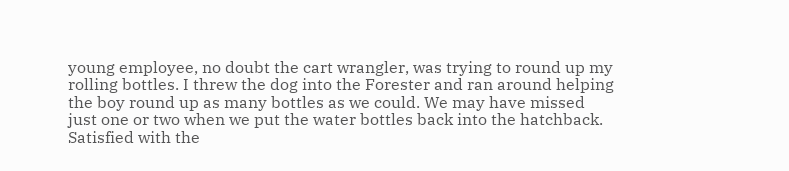young employee, no doubt the cart wrangler, was trying to round up my rolling bottles. I threw the dog into the Forester and ran around helping the boy round up as many bottles as we could. We may have missed just one or two when we put the water bottles back into the hatchback. Satisfied with the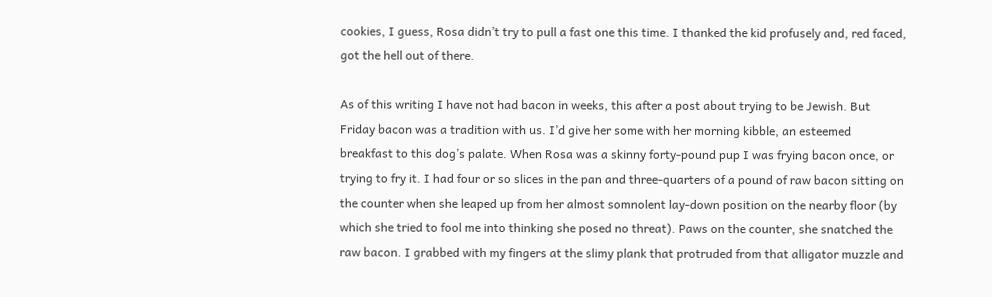cookies, I guess, Rosa didn’t try to pull a fast one this time. I thanked the kid profusely and, red faced, got the hell out of there.

As of this writing I have not had bacon in weeks, this after a post about trying to be Jewish. But Friday bacon was a tradition with us. I’d give her some with her morning kibble, an esteemed breakfast to this dog’s palate. When Rosa was a skinny forty-pound pup I was frying bacon once, or trying to fry it. I had four or so slices in the pan and three-quarters of a pound of raw bacon sitting on the counter when she leaped up from her almost somnolent lay-down position on the nearby floor (by which she tried to fool me into thinking she posed no threat). Paws on the counter, she snatched the raw bacon. I grabbed with my fingers at the slimy plank that protruded from that alligator muzzle and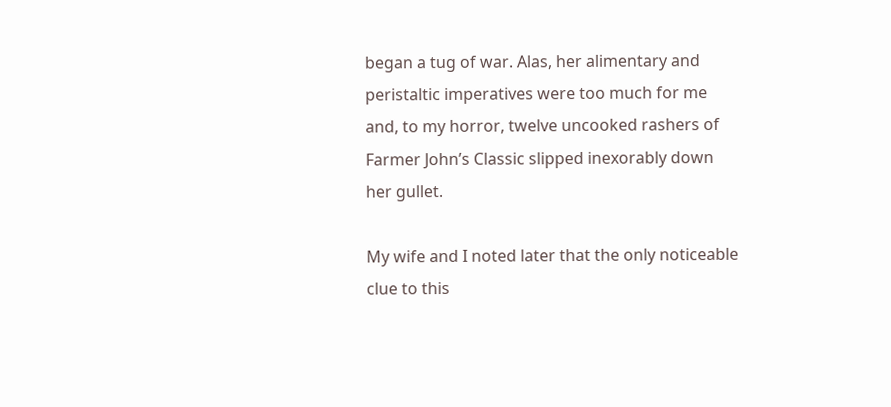began a tug of war. Alas, her alimentary and peristaltic imperatives were too much for me and, to my horror, twelve uncooked rashers of Farmer John’s Classic slipped inexorably down her gullet.

My wife and I noted later that the only noticeable clue to this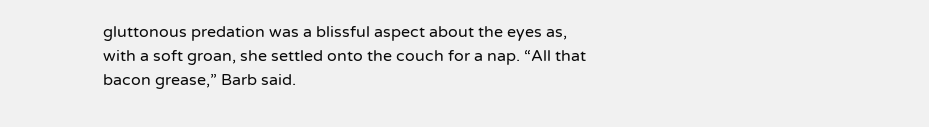gluttonous predation was a blissful aspect about the eyes as, with a soft groan, she settled onto the couch for a nap. “All that bacon grease,” Barb said.